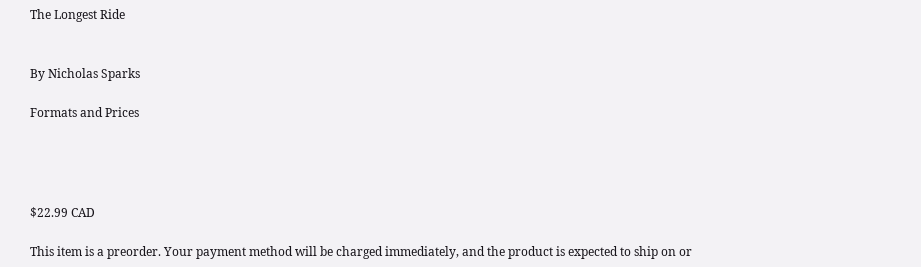The Longest Ride


By Nicholas Sparks

Formats and Prices




$22.99 CAD

This item is a preorder. Your payment method will be charged immediately, and the product is expected to ship on or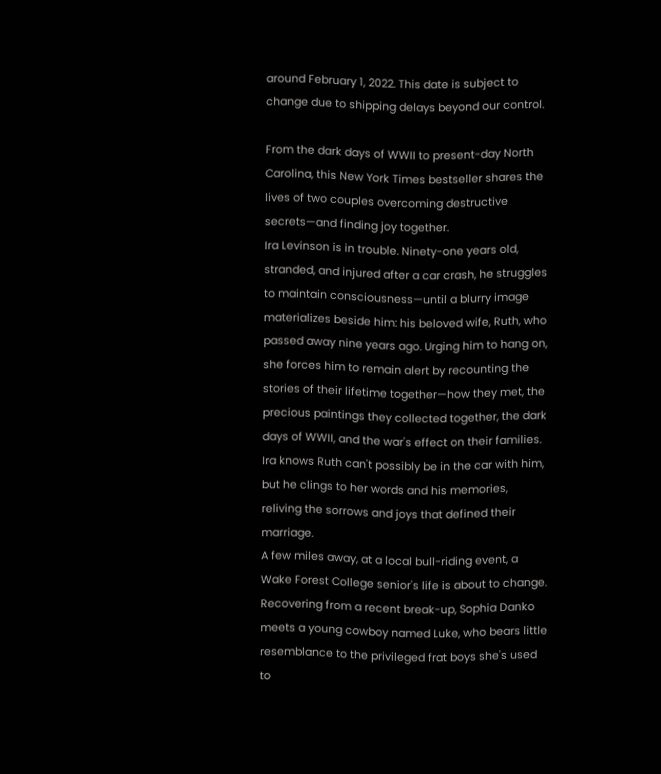around February 1, 2022. This date is subject to change due to shipping delays beyond our control.

From the dark days of WWII to present-day North Carolina, this New York Times bestseller shares the lives of two couples overcoming destructive secrets—and finding joy together.
Ira Levinson is in trouble. Ninety-one years old, stranded, and injured after a car crash, he struggles to maintain consciousness—until a blurry image materializes beside him: his beloved wife, Ruth, who passed away nine years ago. Urging him to hang on, she forces him to remain alert by recounting the stories of their lifetime together—how they met, the precious paintings they collected together, the dark days of WWII, and the war's effect on their families. Ira knows Ruth can't possibly be in the car with him, but he clings to her words and his memories, reliving the sorrows and joys that defined their marriage.
A few miles away, at a local bull-riding event, a Wake Forest College senior's life is about to change. Recovering from a recent break-up, Sophia Danko meets a young cowboy named Luke, who bears little resemblance to the privileged frat boys she's used to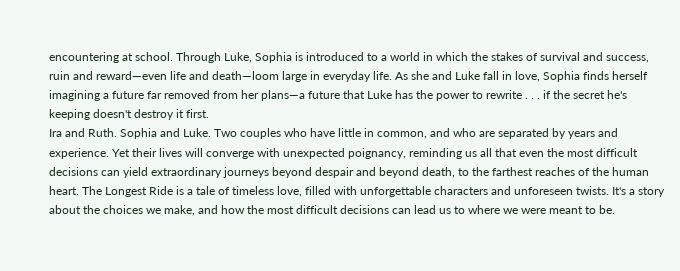encountering at school. Through Luke, Sophia is introduced to a world in which the stakes of survival and success, ruin and reward—even life and death—loom large in everyday life. As she and Luke fall in love, Sophia finds herself imagining a future far removed from her plans—a future that Luke has the power to rewrite . . . if the secret he's keeping doesn't destroy it first.
Ira and Ruth. Sophia and Luke. Two couples who have little in common, and who are separated by years and experience. Yet their lives will converge with unexpected poignancy, reminding us all that even the most difficult decisions can yield extraordinary journeys beyond despair and beyond death, to the farthest reaches of the human heart. The Longest Ride is a tale of timeless love, filled with unforgettable characters and unforeseen twists. It's a story about the choices we make, and how the most difficult decisions can lead us to where we were meant to be.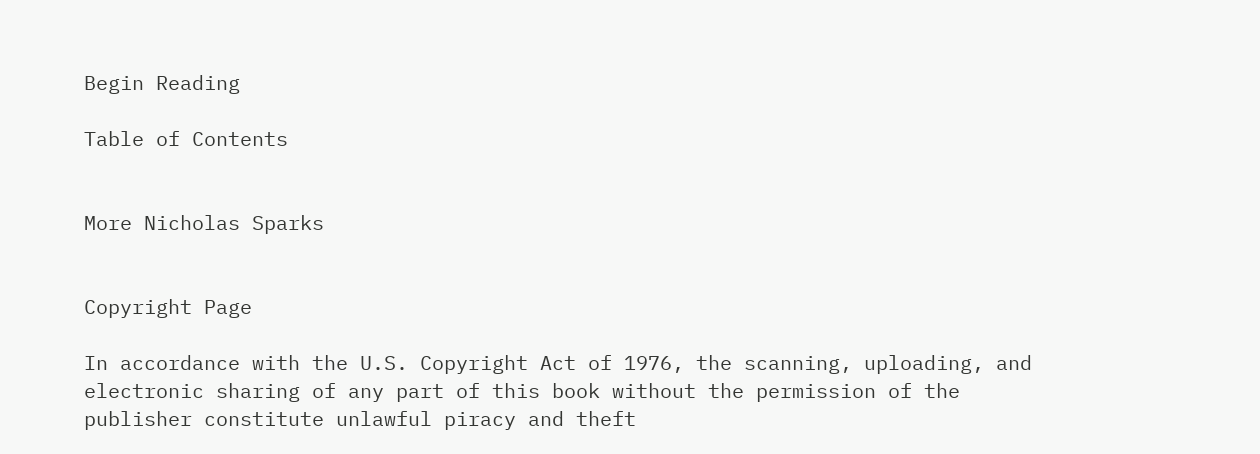Begin Reading

Table of Contents


More Nicholas Sparks


Copyright Page

In accordance with the U.S. Copyright Act of 1976, the scanning, uploading, and electronic sharing of any part of this book without the permission of the publisher constitute unlawful piracy and theft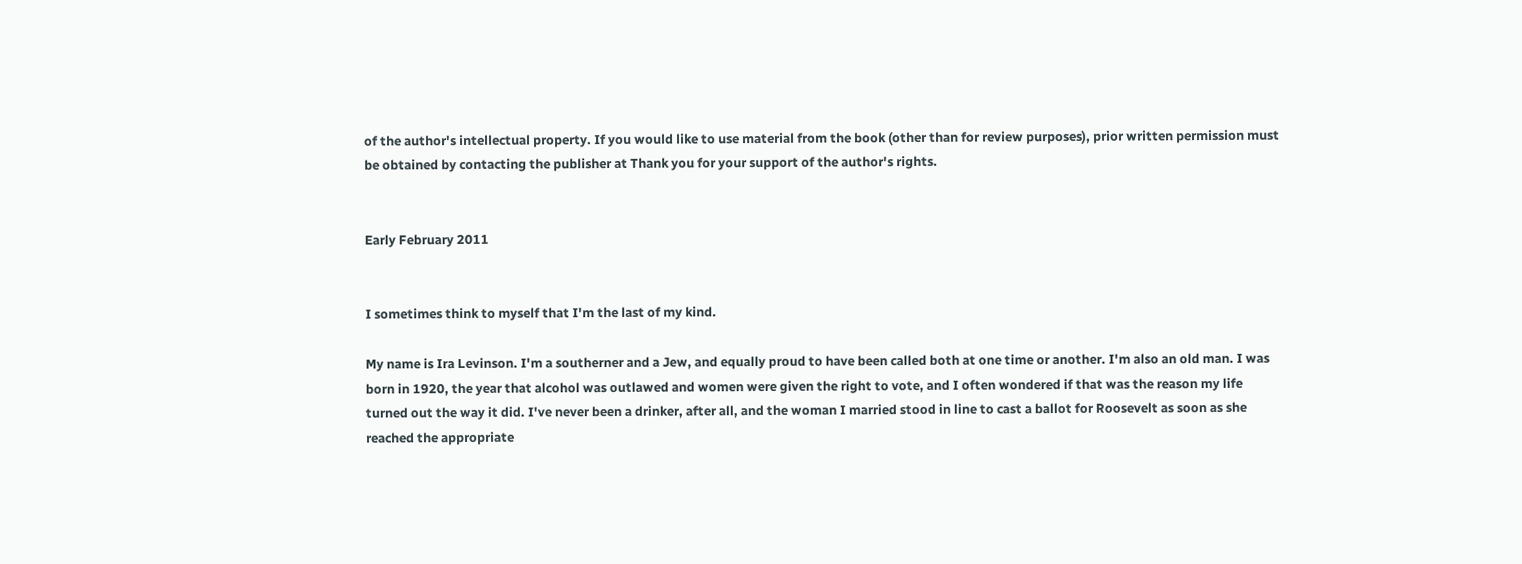of the author's intellectual property. If you would like to use material from the book (other than for review purposes), prior written permission must be obtained by contacting the publisher at Thank you for your support of the author's rights.


Early February 2011


I sometimes think to myself that I'm the last of my kind.

My name is Ira Levinson. I'm a southerner and a Jew, and equally proud to have been called both at one time or another. I'm also an old man. I was born in 1920, the year that alcohol was outlawed and women were given the right to vote, and I often wondered if that was the reason my life turned out the way it did. I've never been a drinker, after all, and the woman I married stood in line to cast a ballot for Roosevelt as soon as she reached the appropriate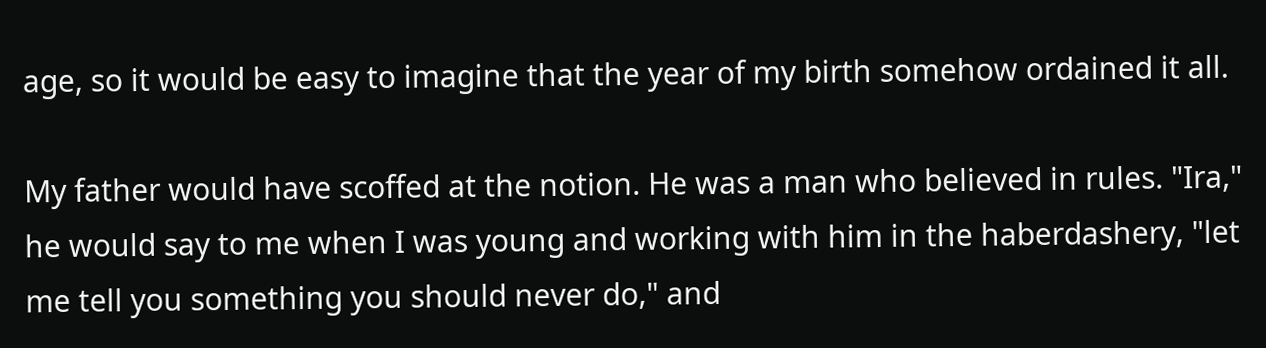age, so it would be easy to imagine that the year of my birth somehow ordained it all.

My father would have scoffed at the notion. He was a man who believed in rules. "Ira," he would say to me when I was young and working with him in the haberdashery, "let me tell you something you should never do," and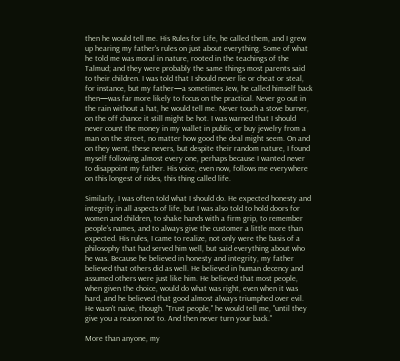then he would tell me. His Rules for Life, he called them, and I grew up hearing my father's rules on just about everything. Some of what he told me was moral in nature, rooted in the teachings of the Talmud; and they were probably the same things most parents said to their children. I was told that I should never lie or cheat or steal, for instance, but my father—a sometimes Jew, he called himself back then—was far more likely to focus on the practical. Never go out in the rain without a hat, he would tell me. Never touch a stove burner, on the off chance it still might be hot. I was warned that I should never count the money in my wallet in public, or buy jewelry from a man on the street, no matter how good the deal might seem. On and on they went, these nevers, but despite their random nature, I found myself following almost every one, perhaps because I wanted never to disappoint my father. His voice, even now, follows me everywhere on this longest of rides, this thing called life.

Similarly, I was often told what I should do. He expected honesty and integrity in all aspects of life, but I was also told to hold doors for women and children, to shake hands with a firm grip, to remember people's names, and to always give the customer a little more than expected. His rules, I came to realize, not only were the basis of a philosophy that had served him well, but said everything about who he was. Because he believed in honesty and integrity, my father believed that others did as well. He believed in human decency and assumed others were just like him. He believed that most people, when given the choice, would do what was right, even when it was hard, and he believed that good almost always triumphed over evil. He wasn't naive, though. "Trust people," he would tell me, "until they give you a reason not to. And then never turn your back."

More than anyone, my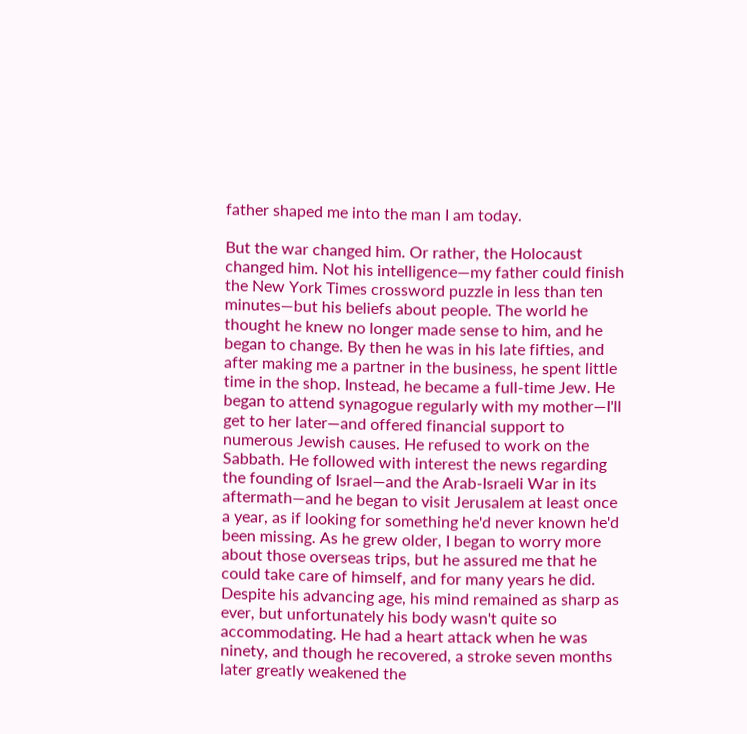father shaped me into the man I am today.

But the war changed him. Or rather, the Holocaust changed him. Not his intelligence—my father could finish the New York Times crossword puzzle in less than ten minutes—but his beliefs about people. The world he thought he knew no longer made sense to him, and he began to change. By then he was in his late fifties, and after making me a partner in the business, he spent little time in the shop. Instead, he became a full-time Jew. He began to attend synagogue regularly with my mother—I'll get to her later—and offered financial support to numerous Jewish causes. He refused to work on the Sabbath. He followed with interest the news regarding the founding of Israel—and the Arab-Israeli War in its aftermath—and he began to visit Jerusalem at least once a year, as if looking for something he'd never known he'd been missing. As he grew older, I began to worry more about those overseas trips, but he assured me that he could take care of himself, and for many years he did. Despite his advancing age, his mind remained as sharp as ever, but unfortunately his body wasn't quite so accommodating. He had a heart attack when he was ninety, and though he recovered, a stroke seven months later greatly weakened the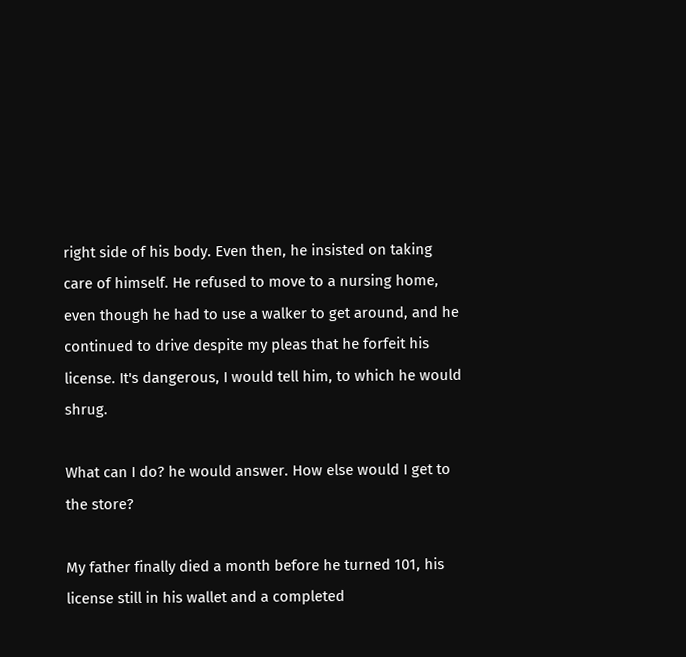right side of his body. Even then, he insisted on taking care of himself. He refused to move to a nursing home, even though he had to use a walker to get around, and he continued to drive despite my pleas that he forfeit his license. It's dangerous, I would tell him, to which he would shrug.

What can I do? he would answer. How else would I get to the store?

My father finally died a month before he turned 101, his license still in his wallet and a completed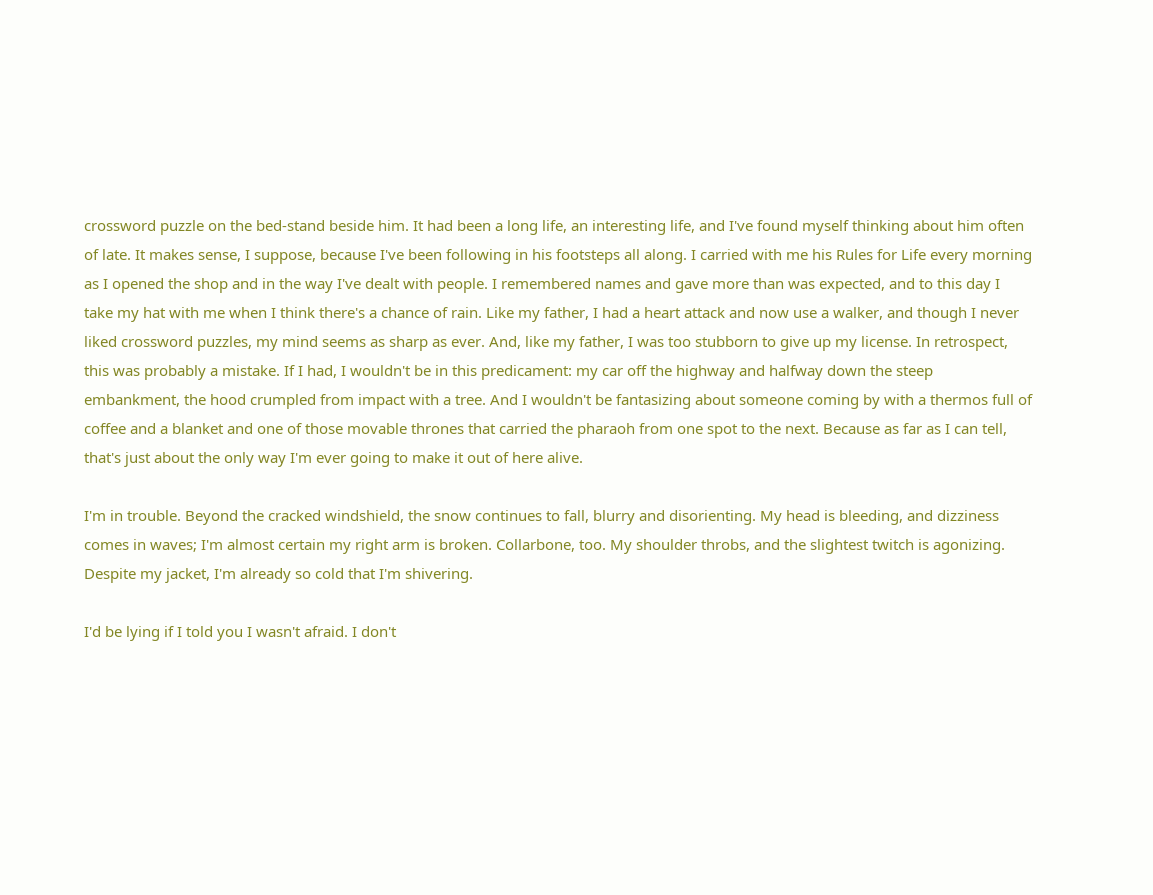crossword puzzle on the bed-stand beside him. It had been a long life, an interesting life, and I've found myself thinking about him often of late. It makes sense, I suppose, because I've been following in his footsteps all along. I carried with me his Rules for Life every morning as I opened the shop and in the way I've dealt with people. I remembered names and gave more than was expected, and to this day I take my hat with me when I think there's a chance of rain. Like my father, I had a heart attack and now use a walker, and though I never liked crossword puzzles, my mind seems as sharp as ever. And, like my father, I was too stubborn to give up my license. In retrospect, this was probably a mistake. If I had, I wouldn't be in this predicament: my car off the highway and halfway down the steep embankment, the hood crumpled from impact with a tree. And I wouldn't be fantasizing about someone coming by with a thermos full of coffee and a blanket and one of those movable thrones that carried the pharaoh from one spot to the next. Because as far as I can tell, that's just about the only way I'm ever going to make it out of here alive.

I'm in trouble. Beyond the cracked windshield, the snow continues to fall, blurry and disorienting. My head is bleeding, and dizziness comes in waves; I'm almost certain my right arm is broken. Collarbone, too. My shoulder throbs, and the slightest twitch is agonizing. Despite my jacket, I'm already so cold that I'm shivering.

I'd be lying if I told you I wasn't afraid. I don't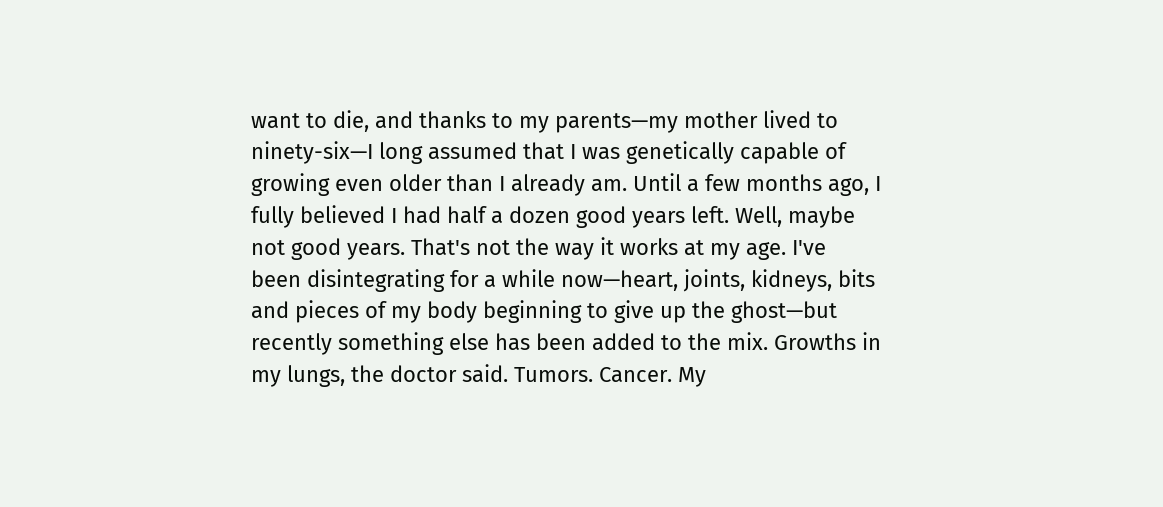want to die, and thanks to my parents—my mother lived to ninety-six—I long assumed that I was genetically capable of growing even older than I already am. Until a few months ago, I fully believed I had half a dozen good years left. Well, maybe not good years. That's not the way it works at my age. I've been disintegrating for a while now—heart, joints, kidneys, bits and pieces of my body beginning to give up the ghost—but recently something else has been added to the mix. Growths in my lungs, the doctor said. Tumors. Cancer. My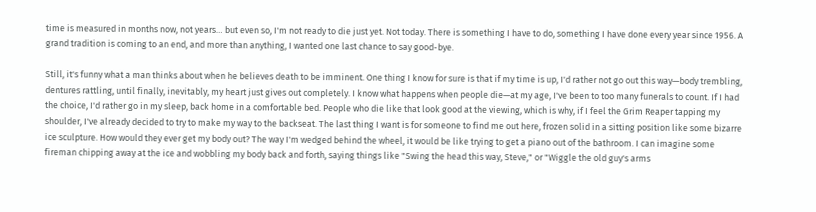time is measured in months now, not years… but even so, I'm not ready to die just yet. Not today. There is something I have to do, something I have done every year since 1956. A grand tradition is coming to an end, and more than anything, I wanted one last chance to say good-bye.

Still, it's funny what a man thinks about when he believes death to be imminent. One thing I know for sure is that if my time is up, I'd rather not go out this way—body trembling, dentures rattling, until finally, inevitably, my heart just gives out completely. I know what happens when people die—at my age, I've been to too many funerals to count. If I had the choice, I'd rather go in my sleep, back home in a comfortable bed. People who die like that look good at the viewing, which is why, if I feel the Grim Reaper tapping my shoulder, I've already decided to try to make my way to the backseat. The last thing I want is for someone to find me out here, frozen solid in a sitting position like some bizarre ice sculpture. How would they ever get my body out? The way I'm wedged behind the wheel, it would be like trying to get a piano out of the bathroom. I can imagine some fireman chipping away at the ice and wobbling my body back and forth, saying things like "Swing the head this way, Steve," or "Wiggle the old guy's arms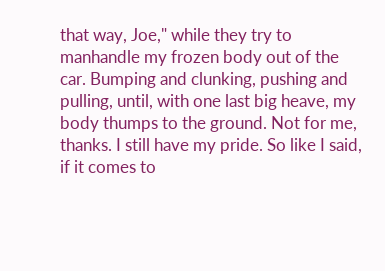that way, Joe," while they try to manhandle my frozen body out of the car. Bumping and clunking, pushing and pulling, until, with one last big heave, my body thumps to the ground. Not for me, thanks. I still have my pride. So like I said, if it comes to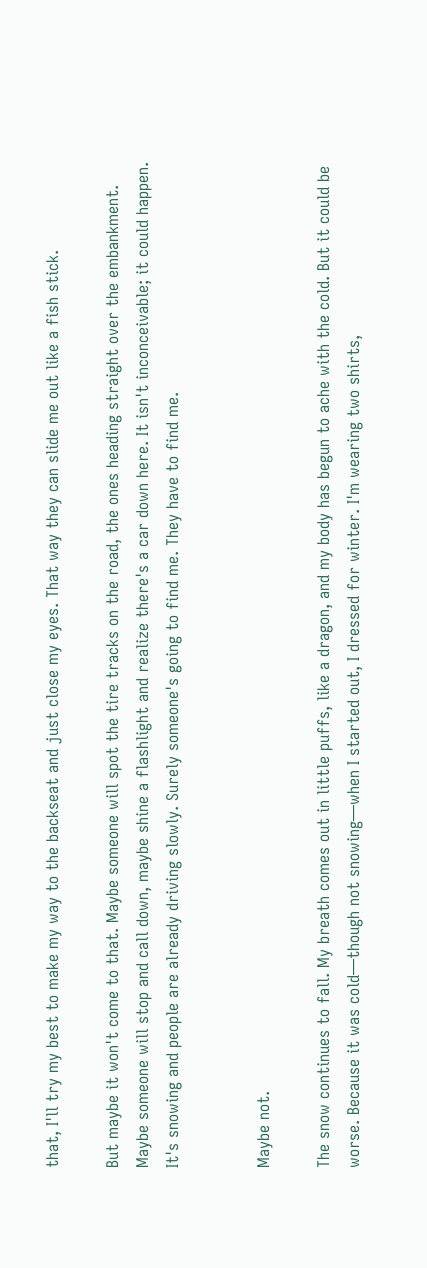that, I'll try my best to make my way to the backseat and just close my eyes. That way they can slide me out like a fish stick.

But maybe it won't come to that. Maybe someone will spot the tire tracks on the road, the ones heading straight over the embankment. Maybe someone will stop and call down, maybe shine a flashlight and realize there's a car down here. It isn't inconceivable; it could happen. It's snowing and people are already driving slowly. Surely someone's going to find me. They have to find me.


Maybe not.

The snow continues to fall. My breath comes out in little puffs, like a dragon, and my body has begun to ache with the cold. But it could be worse. Because it was cold—though not snowing—when I started out, I dressed for winter. I'm wearing two shirts,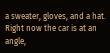a sweater, gloves, and a hat. Right now the car is at an angle,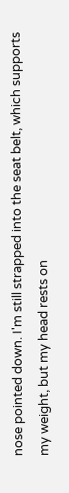nose pointed down. I'm still strapped into the seat belt, which supports my weight, but my head rests on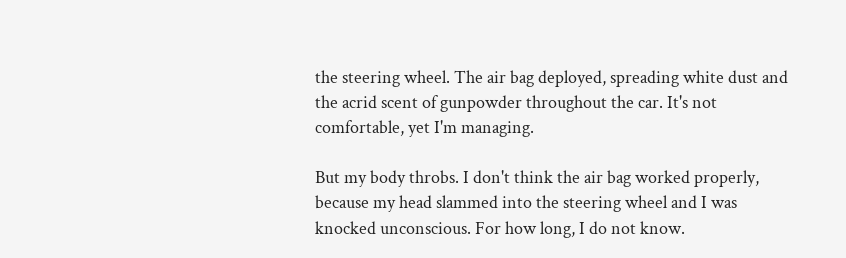the steering wheel. The air bag deployed, spreading white dust and the acrid scent of gunpowder throughout the car. It's not comfortable, yet I'm managing.

But my body throbs. I don't think the air bag worked properly, because my head slammed into the steering wheel and I was knocked unconscious. For how long, I do not know.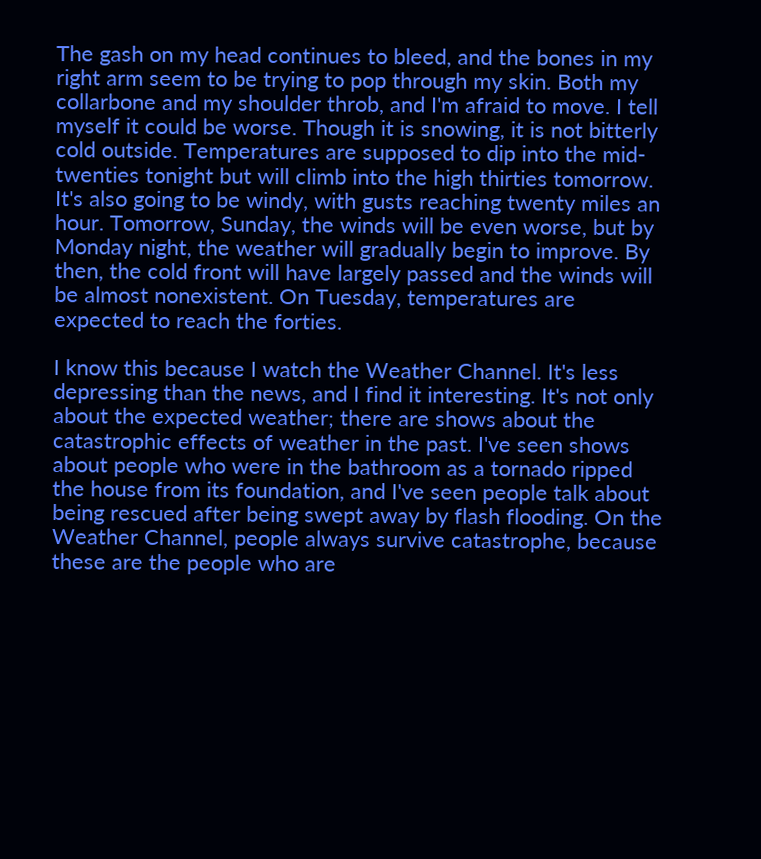The gash on my head continues to bleed, and the bones in my right arm seem to be trying to pop through my skin. Both my collarbone and my shoulder throb, and I'm afraid to move. I tell myself it could be worse. Though it is snowing, it is not bitterly cold outside. Temperatures are supposed to dip into the mid-twenties tonight but will climb into the high thirties tomorrow. It's also going to be windy, with gusts reaching twenty miles an hour. Tomorrow, Sunday, the winds will be even worse, but by Monday night, the weather will gradually begin to improve. By then, the cold front will have largely passed and the winds will be almost nonexistent. On Tuesday, temperatures are expected to reach the forties.

I know this because I watch the Weather Channel. It's less depressing than the news, and I find it interesting. It's not only about the expected weather; there are shows about the catastrophic effects of weather in the past. I've seen shows about people who were in the bathroom as a tornado ripped the house from its foundation, and I've seen people talk about being rescued after being swept away by flash flooding. On the Weather Channel, people always survive catastrophe, because these are the people who are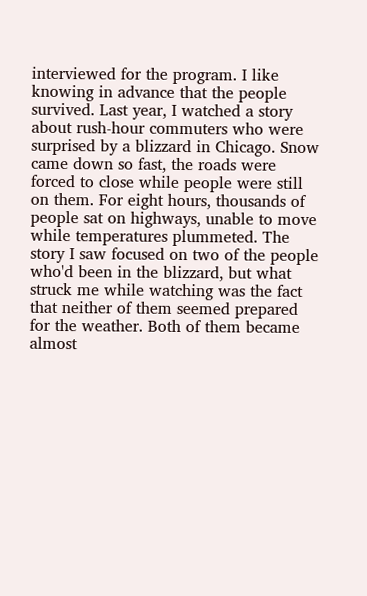interviewed for the program. I like knowing in advance that the people survived. Last year, I watched a story about rush-hour commuters who were surprised by a blizzard in Chicago. Snow came down so fast, the roads were forced to close while people were still on them. For eight hours, thousands of people sat on highways, unable to move while temperatures plummeted. The story I saw focused on two of the people who'd been in the blizzard, but what struck me while watching was the fact that neither of them seemed prepared for the weather. Both of them became almost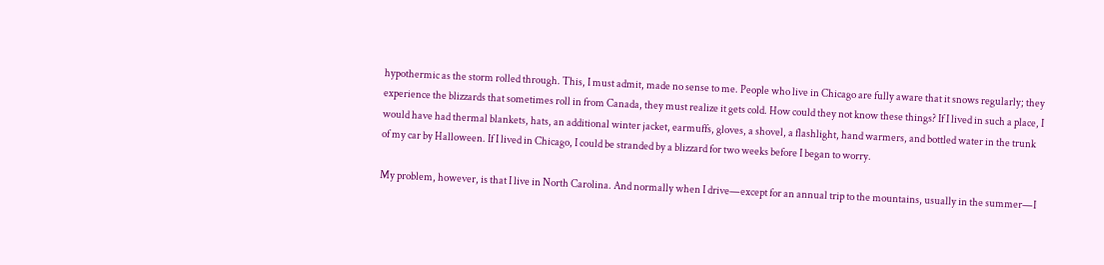hypothermic as the storm rolled through. This, I must admit, made no sense to me. People who live in Chicago are fully aware that it snows regularly; they experience the blizzards that sometimes roll in from Canada, they must realize it gets cold. How could they not know these things? If I lived in such a place, I would have had thermal blankets, hats, an additional winter jacket, earmuffs, gloves, a shovel, a flashlight, hand warmers, and bottled water in the trunk of my car by Halloween. If I lived in Chicago, I could be stranded by a blizzard for two weeks before I began to worry.

My problem, however, is that I live in North Carolina. And normally when I drive—except for an annual trip to the mountains, usually in the summer—I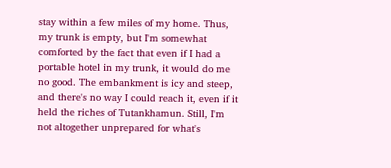stay within a few miles of my home. Thus, my trunk is empty, but I'm somewhat comforted by the fact that even if I had a portable hotel in my trunk, it would do me no good. The embankment is icy and steep, and there's no way I could reach it, even if it held the riches of Tutankhamun. Still, I'm not altogether unprepared for what's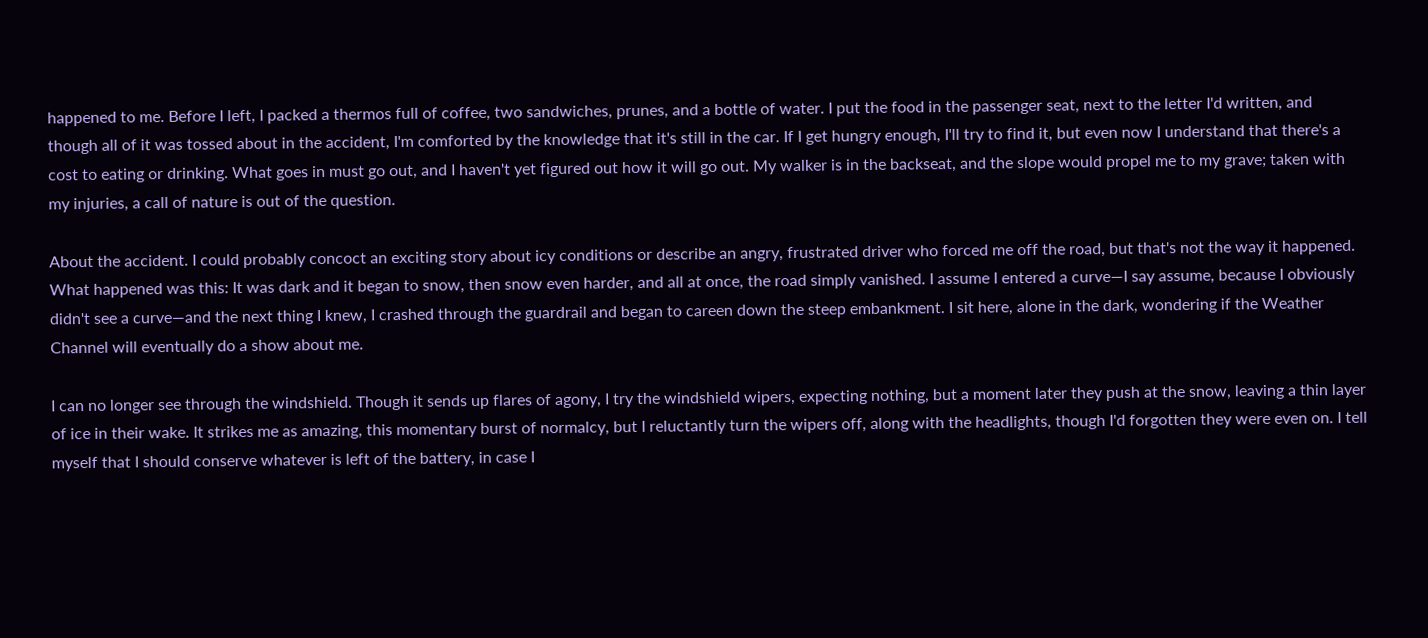happened to me. Before I left, I packed a thermos full of coffee, two sandwiches, prunes, and a bottle of water. I put the food in the passenger seat, next to the letter I'd written, and though all of it was tossed about in the accident, I'm comforted by the knowledge that it's still in the car. If I get hungry enough, I'll try to find it, but even now I understand that there's a cost to eating or drinking. What goes in must go out, and I haven't yet figured out how it will go out. My walker is in the backseat, and the slope would propel me to my grave; taken with my injuries, a call of nature is out of the question.

About the accident. I could probably concoct an exciting story about icy conditions or describe an angry, frustrated driver who forced me off the road, but that's not the way it happened. What happened was this: It was dark and it began to snow, then snow even harder, and all at once, the road simply vanished. I assume I entered a curve—I say assume, because I obviously didn't see a curve—and the next thing I knew, I crashed through the guardrail and began to careen down the steep embankment. I sit here, alone in the dark, wondering if the Weather Channel will eventually do a show about me.

I can no longer see through the windshield. Though it sends up flares of agony, I try the windshield wipers, expecting nothing, but a moment later they push at the snow, leaving a thin layer of ice in their wake. It strikes me as amazing, this momentary burst of normalcy, but I reluctantly turn the wipers off, along with the headlights, though I'd forgotten they were even on. I tell myself that I should conserve whatever is left of the battery, in case I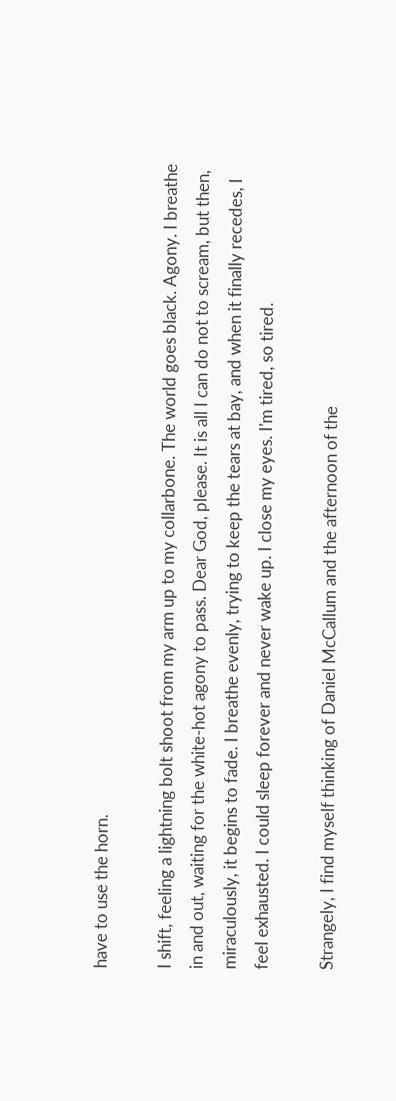have to use the horn.

I shift, feeling a lightning bolt shoot from my arm up to my collarbone. The world goes black. Agony. I breathe in and out, waiting for the white-hot agony to pass. Dear God, please. It is all I can do not to scream, but then, miraculously, it begins to fade. I breathe evenly, trying to keep the tears at bay, and when it finally recedes, I feel exhausted. I could sleep forever and never wake up. I close my eyes. I'm tired, so tired.

Strangely, I find myself thinking of Daniel McCallum and the afternoon of the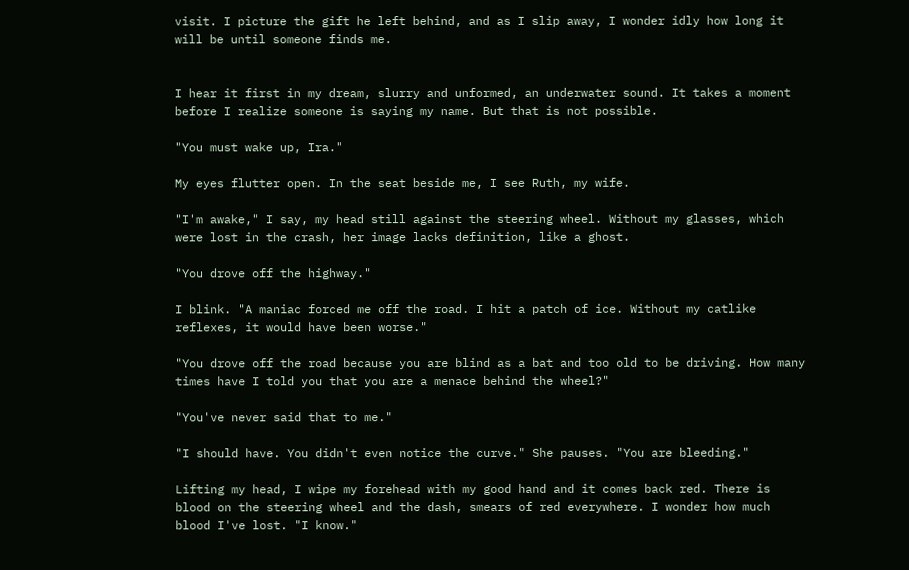visit. I picture the gift he left behind, and as I slip away, I wonder idly how long it will be until someone finds me.


I hear it first in my dream, slurry and unformed, an underwater sound. It takes a moment before I realize someone is saying my name. But that is not possible.

"You must wake up, Ira."

My eyes flutter open. In the seat beside me, I see Ruth, my wife.

"I'm awake," I say, my head still against the steering wheel. Without my glasses, which were lost in the crash, her image lacks definition, like a ghost.

"You drove off the highway."

I blink. "A maniac forced me off the road. I hit a patch of ice. Without my catlike reflexes, it would have been worse."

"You drove off the road because you are blind as a bat and too old to be driving. How many times have I told you that you are a menace behind the wheel?"

"You've never said that to me."

"I should have. You didn't even notice the curve." She pauses. "You are bleeding."

Lifting my head, I wipe my forehead with my good hand and it comes back red. There is blood on the steering wheel and the dash, smears of red everywhere. I wonder how much blood I've lost. "I know."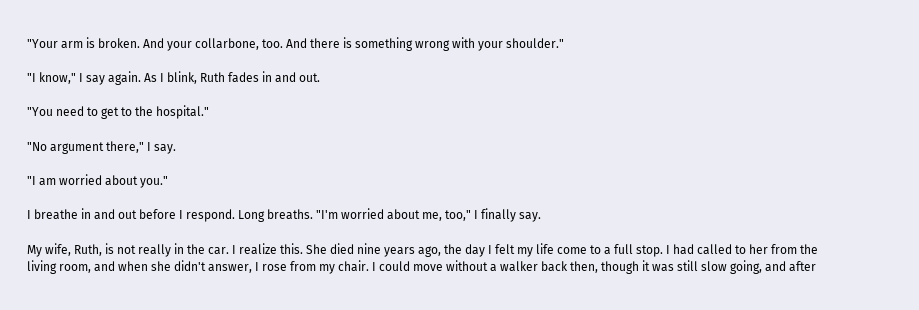"Your arm is broken. And your collarbone, too. And there is something wrong with your shoulder."

"I know," I say again. As I blink, Ruth fades in and out.

"You need to get to the hospital."

"No argument there," I say.

"I am worried about you."

I breathe in and out before I respond. Long breaths. "I'm worried about me, too," I finally say.

My wife, Ruth, is not really in the car. I realize this. She died nine years ago, the day I felt my life come to a full stop. I had called to her from the living room, and when she didn't answer, I rose from my chair. I could move without a walker back then, though it was still slow going, and after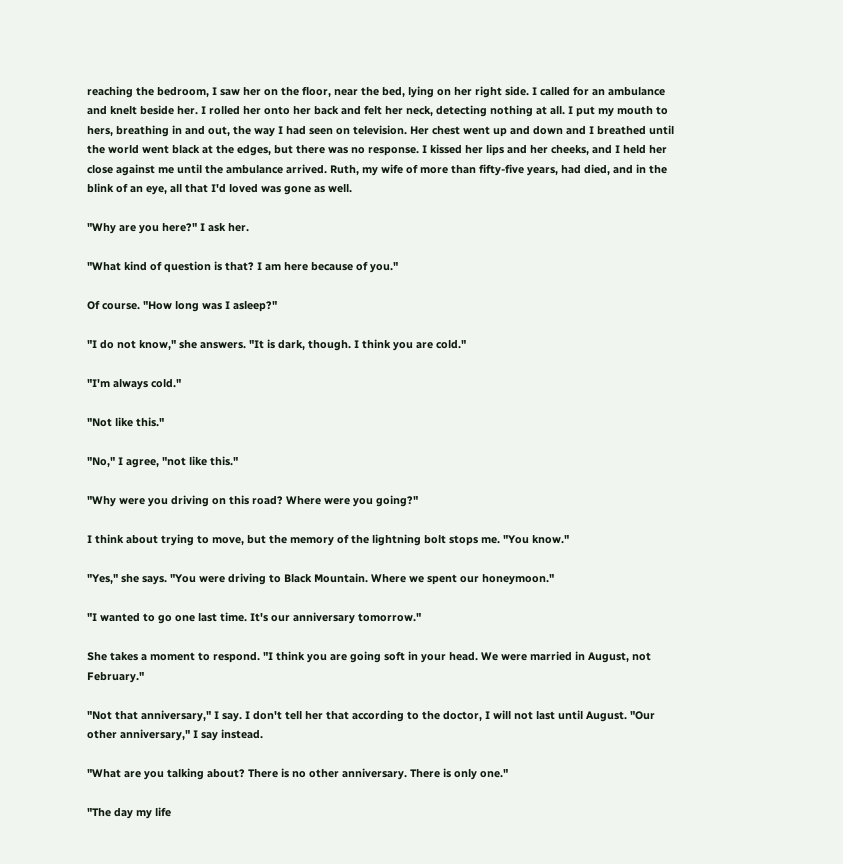reaching the bedroom, I saw her on the floor, near the bed, lying on her right side. I called for an ambulance and knelt beside her. I rolled her onto her back and felt her neck, detecting nothing at all. I put my mouth to hers, breathing in and out, the way I had seen on television. Her chest went up and down and I breathed until the world went black at the edges, but there was no response. I kissed her lips and her cheeks, and I held her close against me until the ambulance arrived. Ruth, my wife of more than fifty-five years, had died, and in the blink of an eye, all that I'd loved was gone as well.

"Why are you here?" I ask her.

"What kind of question is that? I am here because of you."

Of course. "How long was I asleep?"

"I do not know," she answers. "It is dark, though. I think you are cold."

"I'm always cold."

"Not like this."

"No," I agree, "not like this."

"Why were you driving on this road? Where were you going?"

I think about trying to move, but the memory of the lightning bolt stops me. "You know."

"Yes," she says. "You were driving to Black Mountain. Where we spent our honeymoon."

"I wanted to go one last time. It's our anniversary tomorrow."

She takes a moment to respond. "I think you are going soft in your head. We were married in August, not February."

"Not that anniversary," I say. I don't tell her that according to the doctor, I will not last until August. "Our other anniversary," I say instead.

"What are you talking about? There is no other anniversary. There is only one."

"The day my life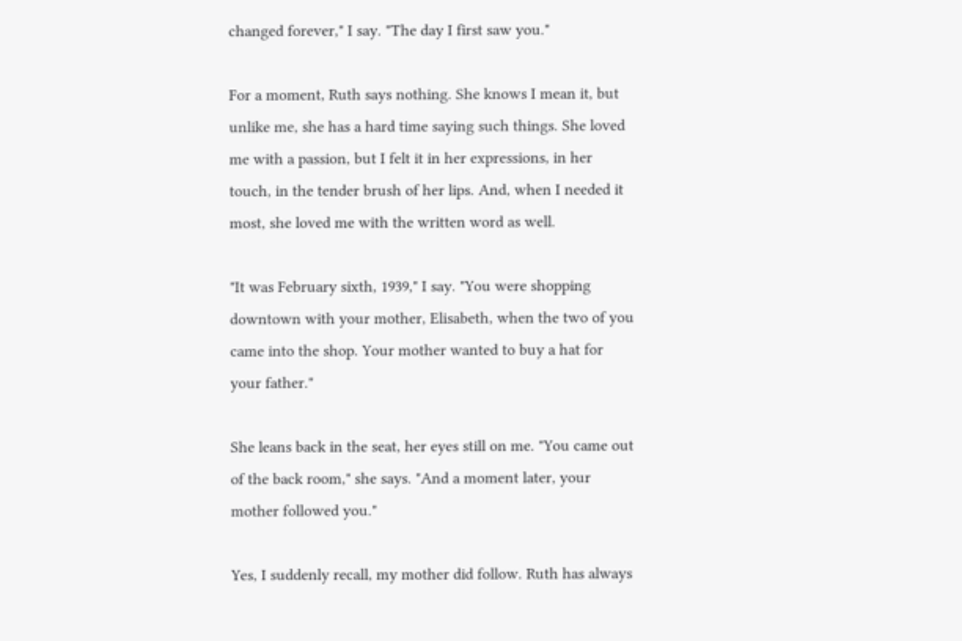changed forever," I say. "The day I first saw you."

For a moment, Ruth says nothing. She knows I mean it, but unlike me, she has a hard time saying such things. She loved me with a passion, but I felt it in her expressions, in her touch, in the tender brush of her lips. And, when I needed it most, she loved me with the written word as well.

"It was February sixth, 1939," I say. "You were shopping downtown with your mother, Elisabeth, when the two of you came into the shop. Your mother wanted to buy a hat for your father."

She leans back in the seat, her eyes still on me. "You came out of the back room," she says. "And a moment later, your mother followed you."

Yes, I suddenly recall, my mother did follow. Ruth has always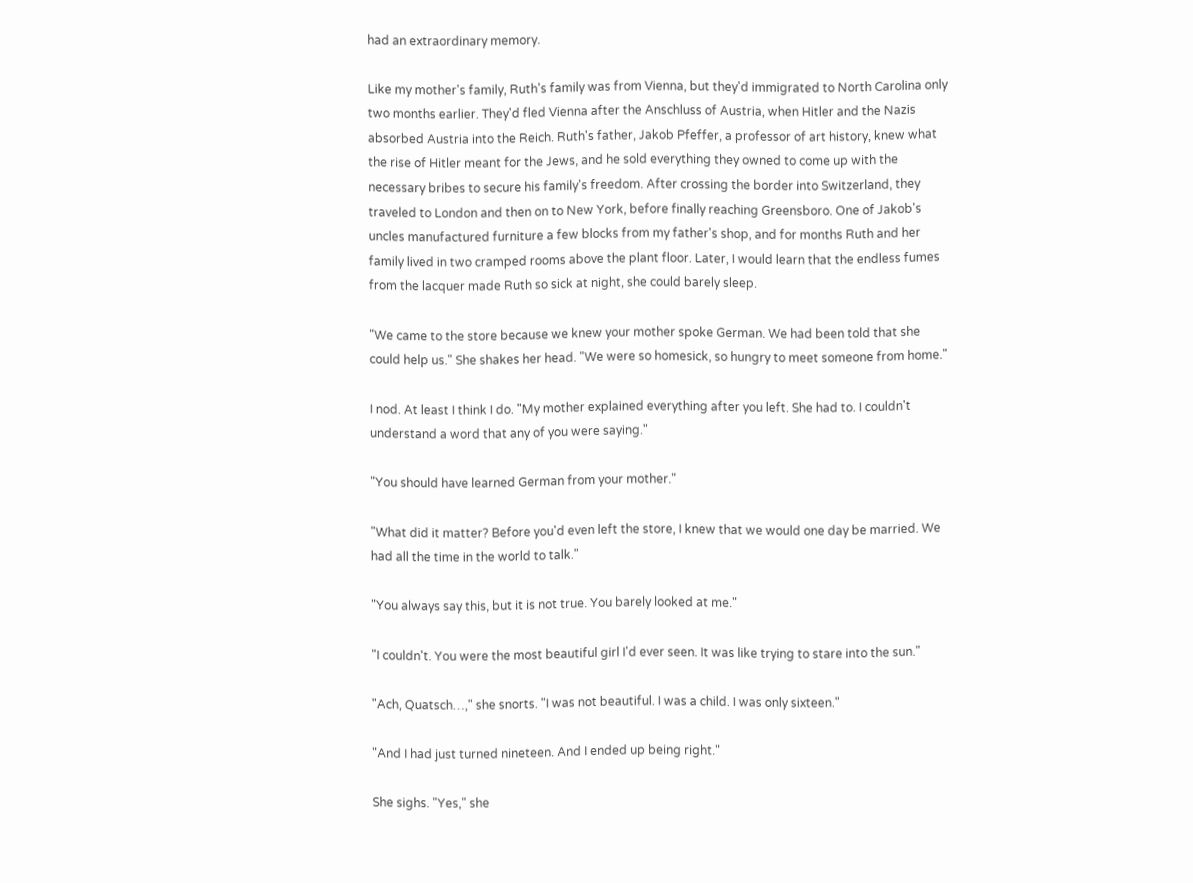had an extraordinary memory.

Like my mother's family, Ruth's family was from Vienna, but they'd immigrated to North Carolina only two months earlier. They'd fled Vienna after the Anschluss of Austria, when Hitler and the Nazis absorbed Austria into the Reich. Ruth's father, Jakob Pfeffer, a professor of art history, knew what the rise of Hitler meant for the Jews, and he sold everything they owned to come up with the necessary bribes to secure his family's freedom. After crossing the border into Switzerland, they traveled to London and then on to New York, before finally reaching Greensboro. One of Jakob's uncles manufactured furniture a few blocks from my father's shop, and for months Ruth and her family lived in two cramped rooms above the plant floor. Later, I would learn that the endless fumes from the lacquer made Ruth so sick at night, she could barely sleep.

"We came to the store because we knew your mother spoke German. We had been told that she could help us." She shakes her head. "We were so homesick, so hungry to meet someone from home."

I nod. At least I think I do. "My mother explained everything after you left. She had to. I couldn't understand a word that any of you were saying."

"You should have learned German from your mother."

"What did it matter? Before you'd even left the store, I knew that we would one day be married. We had all the time in the world to talk."

"You always say this, but it is not true. You barely looked at me."

"I couldn't. You were the most beautiful girl I'd ever seen. It was like trying to stare into the sun."

"Ach, Quatsch…," she snorts. "I was not beautiful. I was a child. I was only sixteen."

"And I had just turned nineteen. And I ended up being right."

She sighs. "Yes," she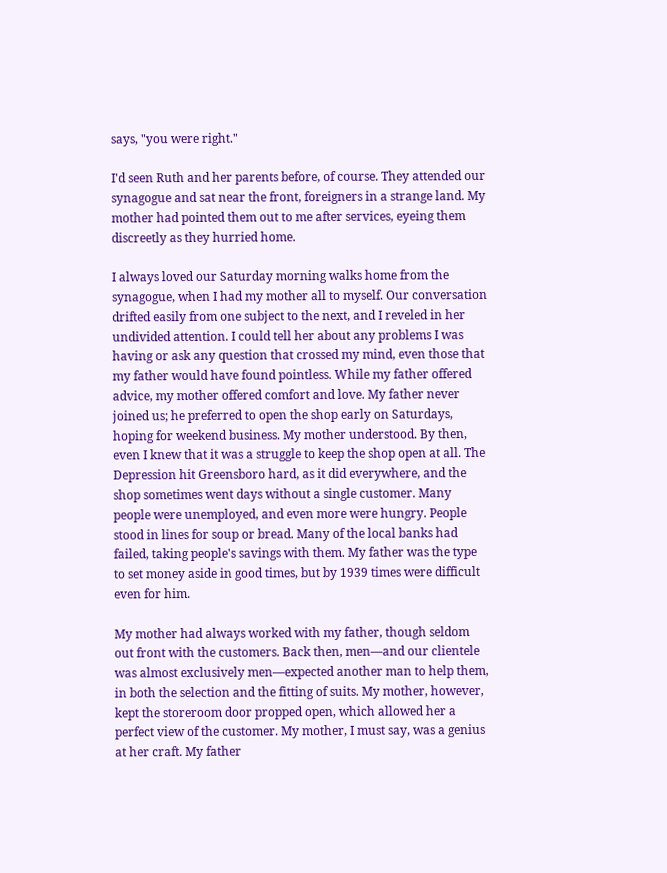says, "you were right."

I'd seen Ruth and her parents before, of course. They attended our synagogue and sat near the front, foreigners in a strange land. My mother had pointed them out to me after services, eyeing them discreetly as they hurried home.

I always loved our Saturday morning walks home from the synagogue, when I had my mother all to myself. Our conversation drifted easily from one subject to the next, and I reveled in her undivided attention. I could tell her about any problems I was having or ask any question that crossed my mind, even those that my father would have found pointless. While my father offered advice, my mother offered comfort and love. My father never joined us; he preferred to open the shop early on Saturdays, hoping for weekend business. My mother understood. By then, even I knew that it was a struggle to keep the shop open at all. The Depression hit Greensboro hard, as it did everywhere, and the shop sometimes went days without a single customer. Many people were unemployed, and even more were hungry. People stood in lines for soup or bread. Many of the local banks had failed, taking people's savings with them. My father was the type to set money aside in good times, but by 1939 times were difficult even for him.

My mother had always worked with my father, though seldom out front with the customers. Back then, men—and our clientele was almost exclusively men—expected another man to help them, in both the selection and the fitting of suits. My mother, however, kept the storeroom door propped open, which allowed her a perfect view of the customer. My mother, I must say, was a genius at her craft. My father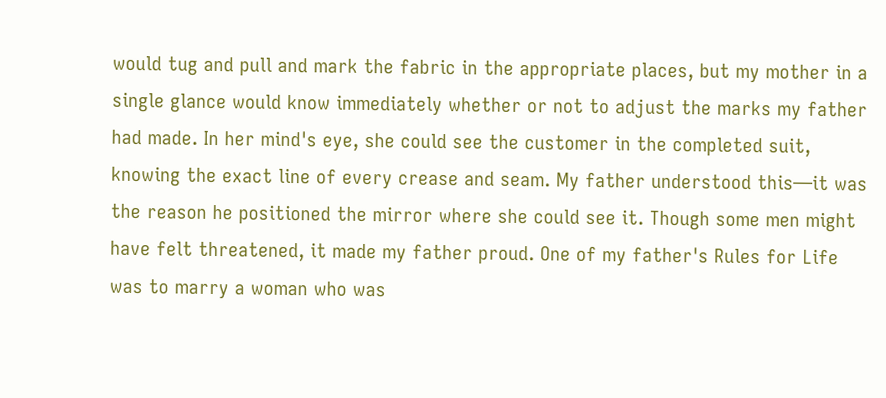would tug and pull and mark the fabric in the appropriate places, but my mother in a single glance would know immediately whether or not to adjust the marks my father had made. In her mind's eye, she could see the customer in the completed suit, knowing the exact line of every crease and seam. My father understood this—it was the reason he positioned the mirror where she could see it. Though some men might have felt threatened, it made my father proud. One of my father's Rules for Life was to marry a woman who was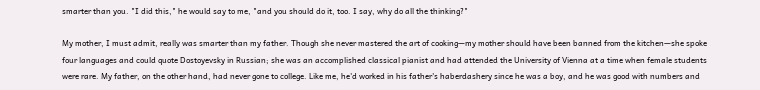smarter than you. "I did this," he would say to me, "and you should do it, too. I say, why do all the thinking?"

My mother, I must admit, really was smarter than my father. Though she never mastered the art of cooking—my mother should have been banned from the kitchen—she spoke four languages and could quote Dostoyevsky in Russian; she was an accomplished classical pianist and had attended the University of Vienna at a time when female students were rare. My father, on the other hand, had never gone to college. Like me, he'd worked in his father's haberdashery since he was a boy, and he was good with numbers and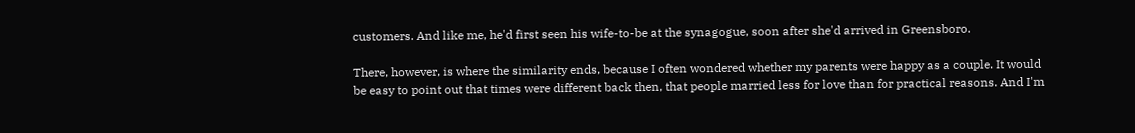customers. And like me, he'd first seen his wife-to-be at the synagogue, soon after she'd arrived in Greensboro.

There, however, is where the similarity ends, because I often wondered whether my parents were happy as a couple. It would be easy to point out that times were different back then, that people married less for love than for practical reasons. And I'm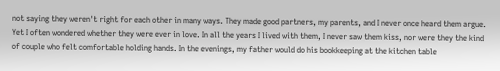not saying they weren't right for each other in many ways. They made good partners, my parents, and I never once heard them argue. Yet I often wondered whether they were ever in love. In all the years I lived with them, I never saw them kiss, nor were they the kind of couple who felt comfortable holding hands. In the evenings, my father would do his bookkeeping at the kitchen table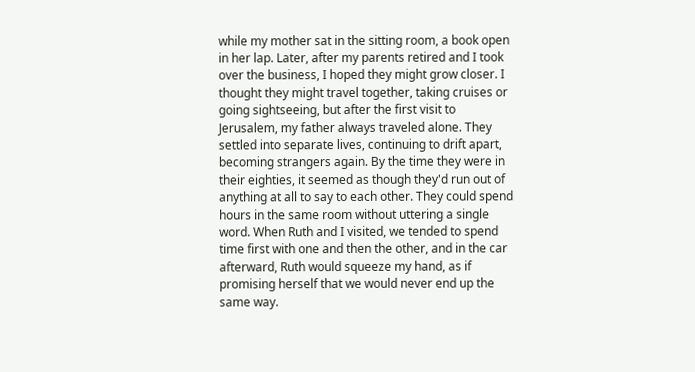while my mother sat in the sitting room, a book open in her lap. Later, after my parents retired and I took over the business, I hoped they might grow closer. I thought they might travel together, taking cruises or going sightseeing, but after the first visit to Jerusalem, my father always traveled alone. They settled into separate lives, continuing to drift apart, becoming strangers again. By the time they were in their eighties, it seemed as though they'd run out of anything at all to say to each other. They could spend hours in the same room without uttering a single word. When Ruth and I visited, we tended to spend time first with one and then the other, and in the car afterward, Ruth would squeeze my hand, as if promising herself that we would never end up the same way.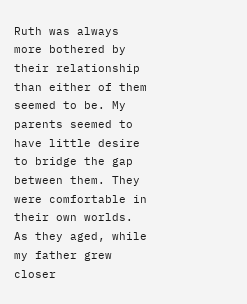Ruth was always more bothered by their relationship than either of them seemed to be. My parents seemed to have little desire to bridge the gap between them. They were comfortable in their own worlds. As they aged, while my father grew closer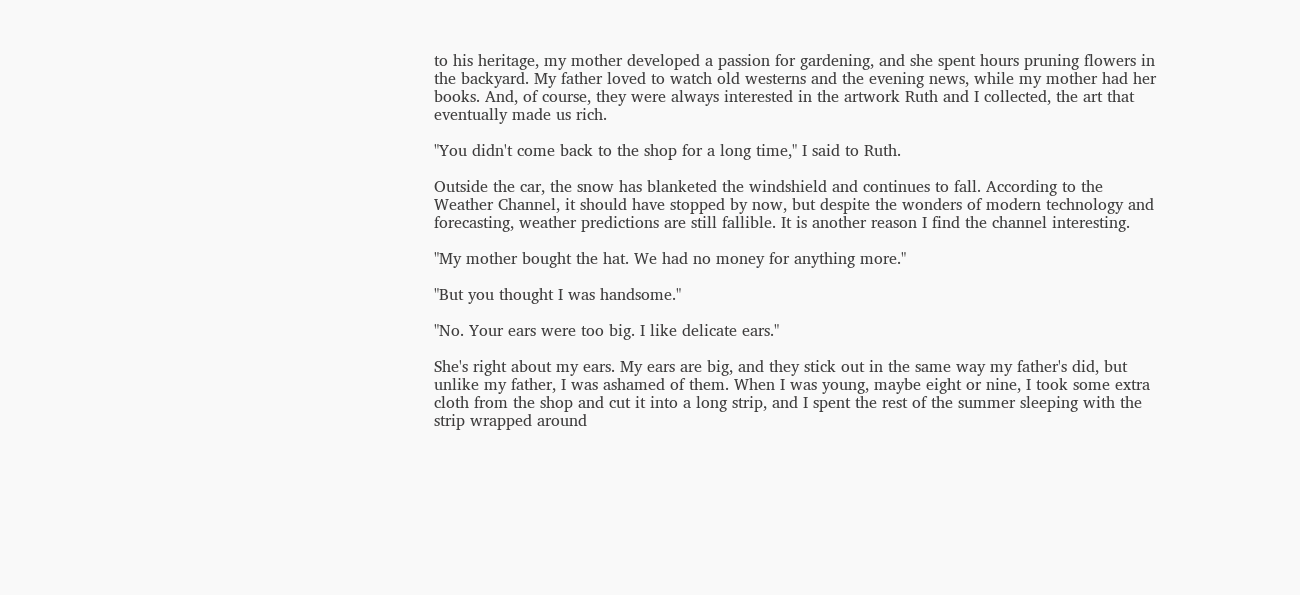to his heritage, my mother developed a passion for gardening, and she spent hours pruning flowers in the backyard. My father loved to watch old westerns and the evening news, while my mother had her books. And, of course, they were always interested in the artwork Ruth and I collected, the art that eventually made us rich.

"You didn't come back to the shop for a long time," I said to Ruth.

Outside the car, the snow has blanketed the windshield and continues to fall. According to the Weather Channel, it should have stopped by now, but despite the wonders of modern technology and forecasting, weather predictions are still fallible. It is another reason I find the channel interesting.

"My mother bought the hat. We had no money for anything more."

"But you thought I was handsome."

"No. Your ears were too big. I like delicate ears."

She's right about my ears. My ears are big, and they stick out in the same way my father's did, but unlike my father, I was ashamed of them. When I was young, maybe eight or nine, I took some extra cloth from the shop and cut it into a long strip, and I spent the rest of the summer sleeping with the strip wrapped around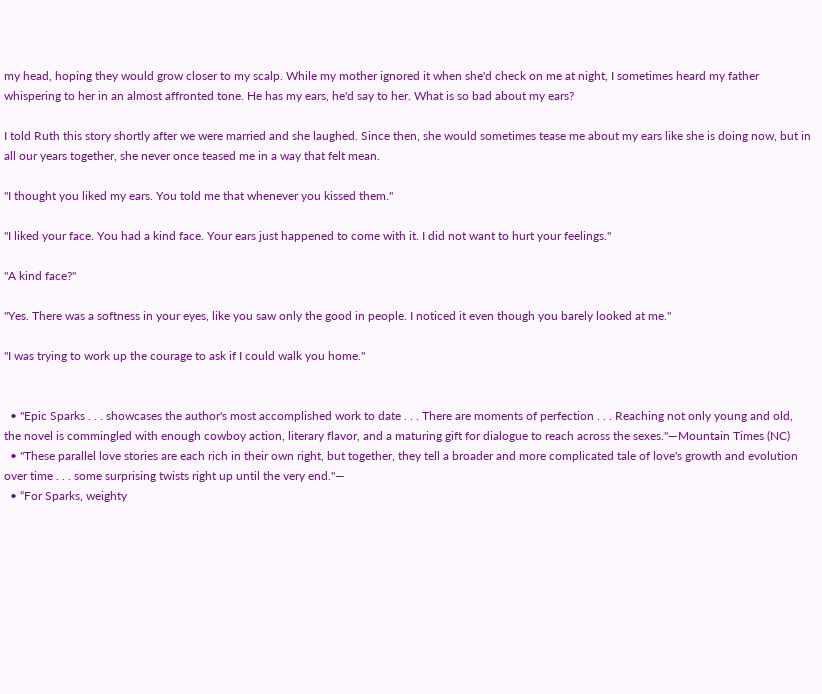my head, hoping they would grow closer to my scalp. While my mother ignored it when she'd check on me at night, I sometimes heard my father whispering to her in an almost affronted tone. He has my ears, he'd say to her. What is so bad about my ears?

I told Ruth this story shortly after we were married and she laughed. Since then, she would sometimes tease me about my ears like she is doing now, but in all our years together, she never once teased me in a way that felt mean.

"I thought you liked my ears. You told me that whenever you kissed them."

"I liked your face. You had a kind face. Your ears just happened to come with it. I did not want to hurt your feelings."

"A kind face?"

"Yes. There was a softness in your eyes, like you saw only the good in people. I noticed it even though you barely looked at me."

"I was trying to work up the courage to ask if I could walk you home."


  • "Epic Sparks . . . showcases the author's most accomplished work to date . . . There are moments of perfection . . . Reaching not only young and old, the novel is commingled with enough cowboy action, literary flavor, and a maturing gift for dialogue to reach across the sexes."—Mountain Times (NC)
  • "These parallel love stories are each rich in their own right, but together, they tell a broader and more complicated tale of love's growth and evolution over time . . . some surprising twists right up until the very end."—
  • “For Sparks, weighty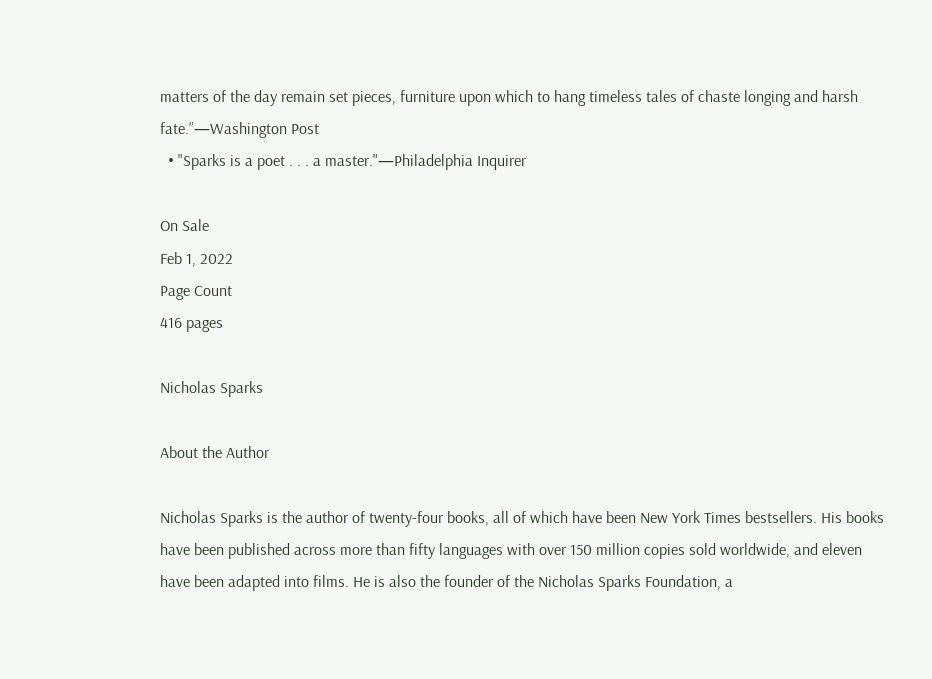matters of the day remain set pieces, furniture upon which to hang timeless tales of chaste longing and harsh fate.”—Washington Post
  • "Sparks is a poet . . . a master."—Philadelphia Inquirer

On Sale
Feb 1, 2022
Page Count
416 pages

Nicholas Sparks

About the Author

Nicholas Sparks is the author of twenty-four books, all of which have been New York Times bestsellers. His books have been published across more than fifty languages with over 150 million copies sold worldwide, and eleven have been adapted into films. He is also the founder of the Nicholas Sparks Foundation, a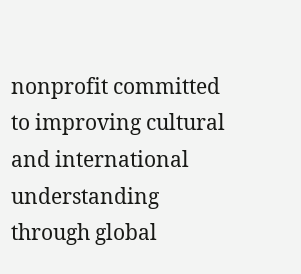nonprofit committed to improving cultural and international understanding through global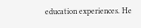education experiences. He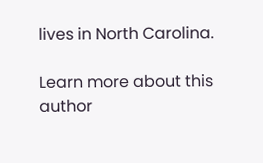lives in North Carolina.

Learn more about this author